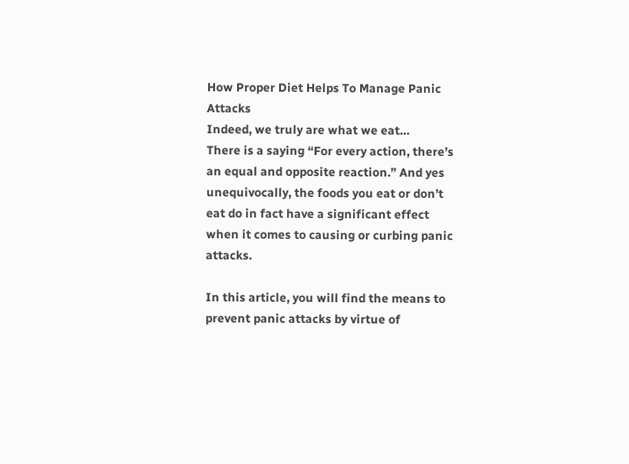How Proper Diet Helps To Manage Panic Attacks
Indeed, we truly are what we eat…
There is a saying “For every action, there’s an equal and opposite reaction.” And yes unequivocally, the foods you eat or don’t eat do in fact have a significant effect when it comes to causing or curbing panic attacks.

In this article, you will find the means to prevent panic attacks by virtue of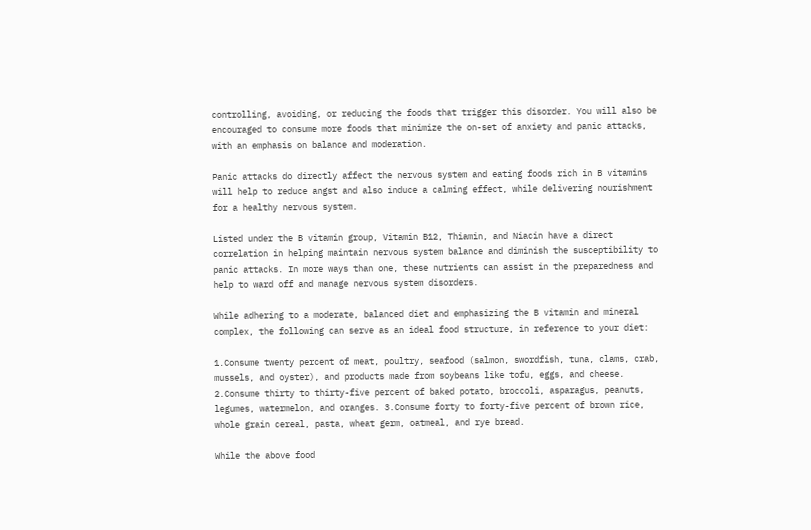controlling, avoiding, or reducing the foods that trigger this disorder. You will also be encouraged to consume more foods that minimize the on-set of anxiety and panic attacks, with an emphasis on balance and moderation.

Panic attacks do directly affect the nervous system and eating foods rich in B vitamins will help to reduce angst and also induce a calming effect, while delivering nourishment for a healthy nervous system.

Listed under the B vitamin group, Vitamin B12, Thiamin, and Niacin have a direct correlation in helping maintain nervous system balance and diminish the susceptibility to panic attacks. In more ways than one, these nutrients can assist in the preparedness and help to ward off and manage nervous system disorders.

While adhering to a moderate, balanced diet and emphasizing the B vitamin and mineral complex, the following can serve as an ideal food structure, in reference to your diet:

1.Consume twenty percent of meat, poultry, seafood (salmon, swordfish, tuna, clams, crab, mussels, and oyster), and products made from soybeans like tofu, eggs, and cheese. 2.Consume thirty to thirty-five percent of baked potato, broccoli, asparagus, peanuts, legumes, watermelon, and oranges. 3.Consume forty to forty-five percent of brown rice, whole grain cereal, pasta, wheat germ, oatmeal, and rye bread.

While the above food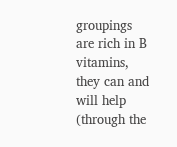groupings are rich in B vitamins, they can and will help (through the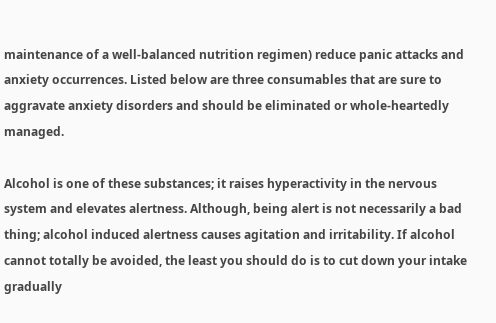maintenance of a well-balanced nutrition regimen) reduce panic attacks and anxiety occurrences. Listed below are three consumables that are sure to aggravate anxiety disorders and should be eliminated or whole-heartedly managed.

Alcohol is one of these substances; it raises hyperactivity in the nervous system and elevates alertness. Although, being alert is not necessarily a bad thing; alcohol induced alertness causes agitation and irritability. If alcohol cannot totally be avoided, the least you should do is to cut down your intake gradually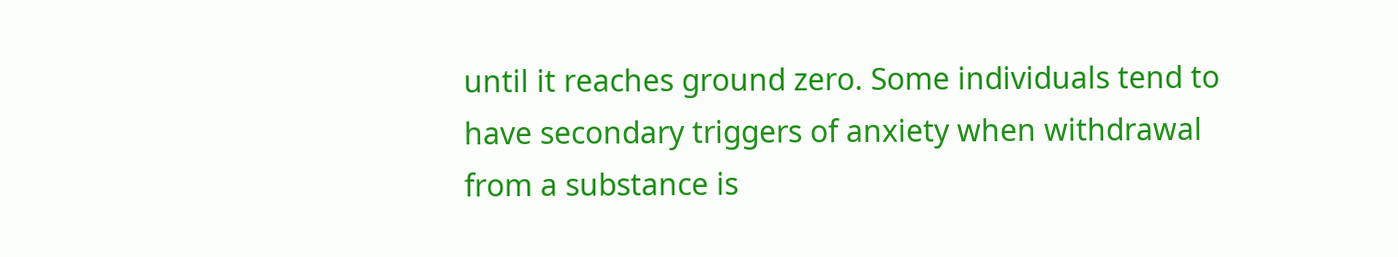until it reaches ground zero. Some individuals tend to have secondary triggers of anxiety when withdrawal from a substance is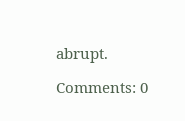abrupt.

Comments: 0